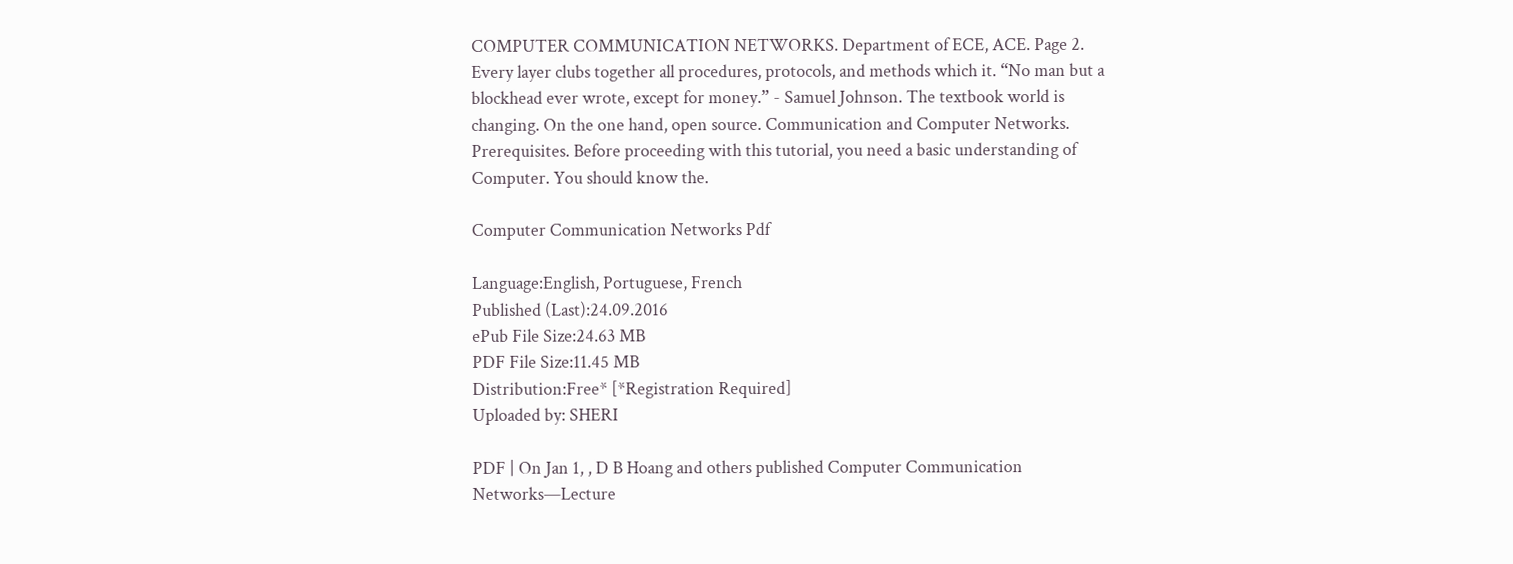COMPUTER COMMUNICATION NETWORKS. Department of ECE, ACE. Page 2. Every layer clubs together all procedures, protocols, and methods which it. “No man but a blockhead ever wrote, except for money.” - Samuel Johnson. The textbook world is changing. On the one hand, open source. Communication and Computer Networks. Prerequisites. Before proceeding with this tutorial, you need a basic understanding of Computer. You should know the.

Computer Communication Networks Pdf

Language:English, Portuguese, French
Published (Last):24.09.2016
ePub File Size:24.63 MB
PDF File Size:11.45 MB
Distribution:Free* [*Registration Required]
Uploaded by: SHERI

PDF | On Jan 1, , D B Hoang and others published Computer Communication Networks—Lecture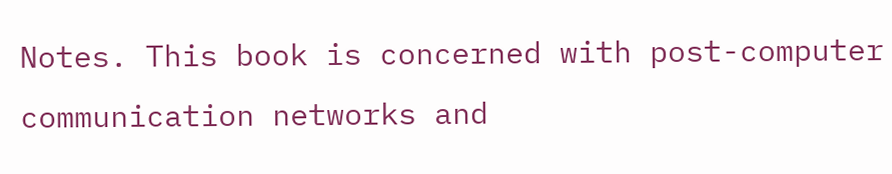Notes. This book is concerned with post-computer communication networks and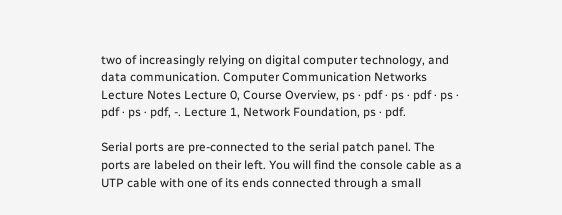two of increasingly relying on digital computer technology, and data communication. Computer Communication Networks Lecture Notes Lecture 0, Course Overview, ps · pdf · ps · pdf · ps · pdf · ps · pdf, -. Lecture 1, Network Foundation, ps · pdf.

Serial ports are pre-connected to the serial patch panel. The ports are labeled on their left. You will find the console cable as a UTP cable with one of its ends connected through a small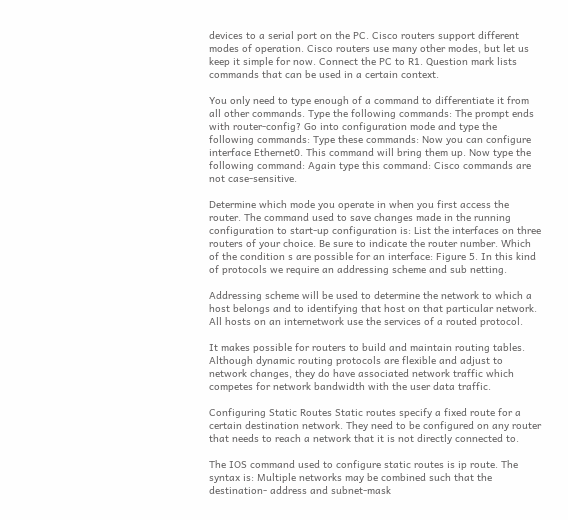devices to a serial port on the PC. Cisco routers support different modes of operation. Cisco routers use many other modes, but let us keep it simple for now. Connect the PC to R1. Question mark lists commands that can be used in a certain context.

You only need to type enough of a command to differentiate it from all other commands. Type the following commands: The prompt ends with router-config? Go into configuration mode and type the following commands: Type these commands: Now you can configure interface Ethernet0. This command will bring them up. Now type the following command: Again type this command: Cisco commands are not case-sensitive.

Determine which mode you operate in when you first access the router. The command used to save changes made in the running configuration to start-up configuration is: List the interfaces on three routers of your choice. Be sure to indicate the router number. Which of the condition s are possible for an interface: Figure 5. In this kind of protocols we require an addressing scheme and sub netting.

Addressing scheme will be used to determine the network to which a host belongs and to identifying that host on that particular network. All hosts on an internetwork use the services of a routed protocol.

It makes possible for routers to build and maintain routing tables. Although dynamic routing protocols are flexible and adjust to network changes, they do have associated network traffic which competes for network bandwidth with the user data traffic.

Configuring Static Routes Static routes specify a fixed route for a certain destination network. They need to be configured on any router that needs to reach a network that it is not directly connected to.

The IOS command used to configure static routes is ip route. The syntax is: Multiple networks may be combined such that the destination- address and subnet-mask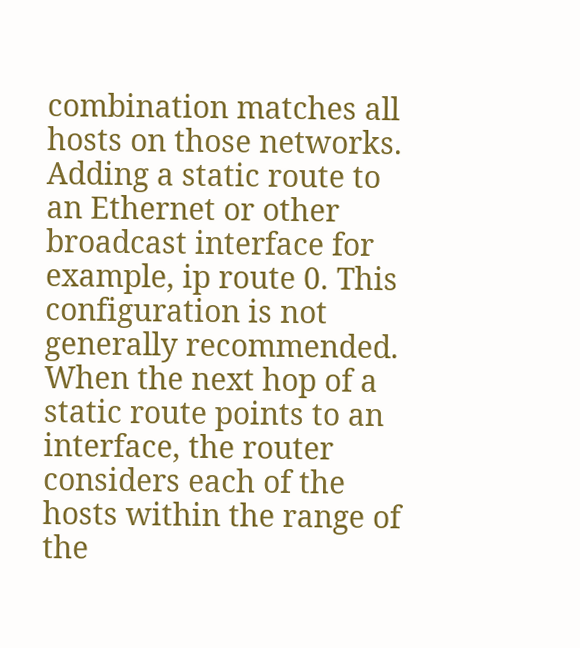combination matches all hosts on those networks. Adding a static route to an Ethernet or other broadcast interface for example, ip route 0. This configuration is not generally recommended. When the next hop of a static route points to an interface, the router considers each of the hosts within the range of the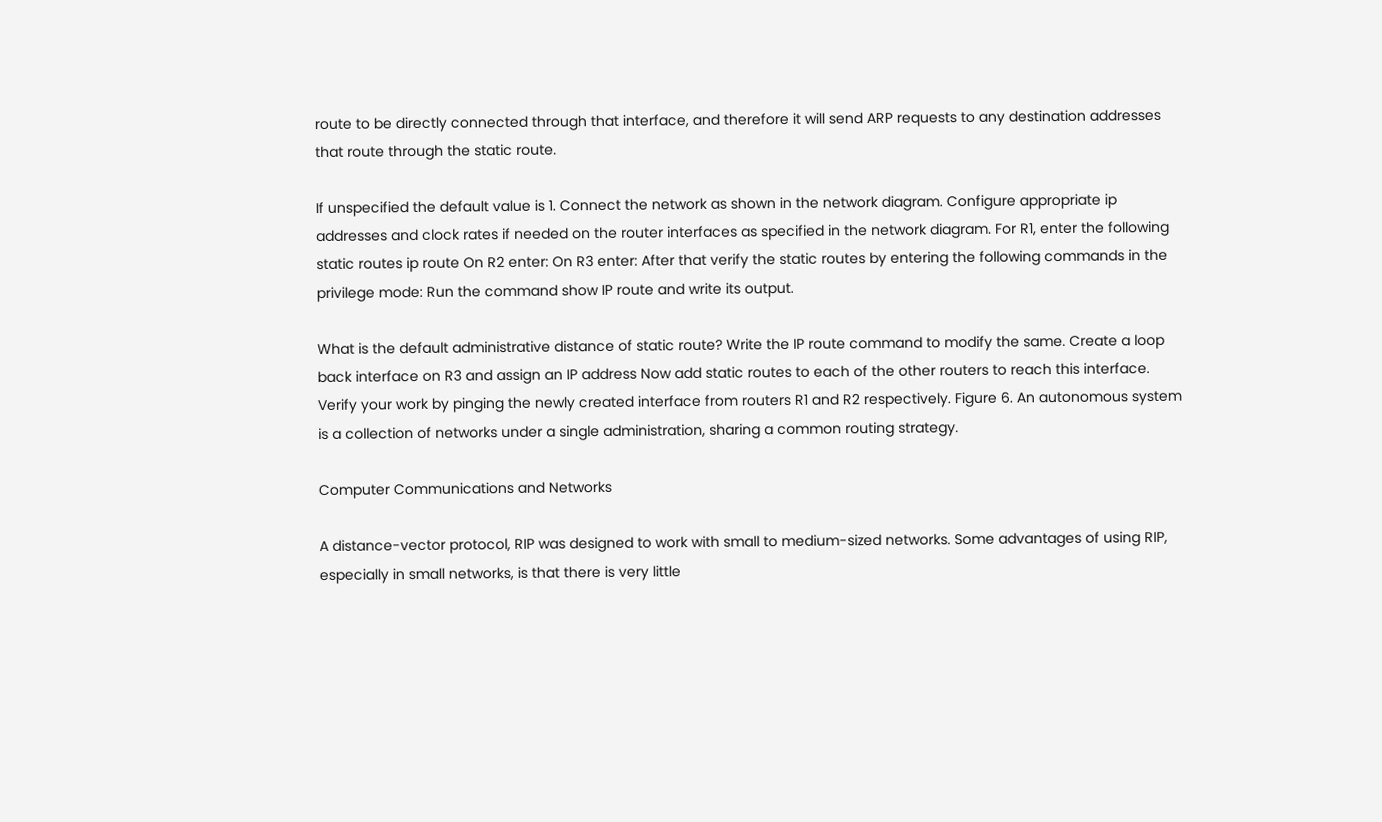route to be directly connected through that interface, and therefore it will send ARP requests to any destination addresses that route through the static route.

If unspecified the default value is 1. Connect the network as shown in the network diagram. Configure appropriate ip addresses and clock rates if needed on the router interfaces as specified in the network diagram. For R1, enter the following static routes ip route On R2 enter: On R3 enter: After that verify the static routes by entering the following commands in the privilege mode: Run the command show IP route and write its output.

What is the default administrative distance of static route? Write the IP route command to modify the same. Create a loop back interface on R3 and assign an IP address Now add static routes to each of the other routers to reach this interface. Verify your work by pinging the newly created interface from routers R1 and R2 respectively. Figure 6. An autonomous system is a collection of networks under a single administration, sharing a common routing strategy.

Computer Communications and Networks

A distance-vector protocol, RIP was designed to work with small to medium-sized networks. Some advantages of using RIP, especially in small networks, is that there is very little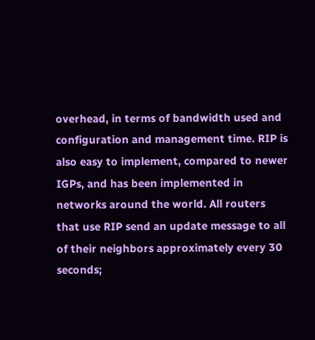overhead, in terms of bandwidth used and configuration and management time. RIP is also easy to implement, compared to newer IGPs, and has been implemented in networks around the world. All routers that use RIP send an update message to all of their neighbors approximately every 30 seconds;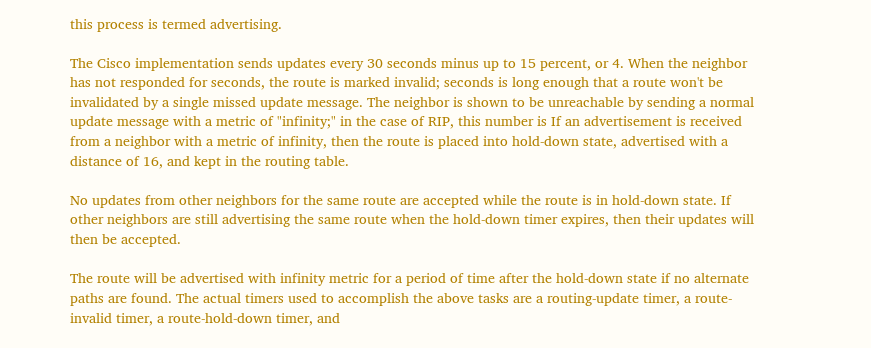this process is termed advertising.

The Cisco implementation sends updates every 30 seconds minus up to 15 percent, or 4. When the neighbor has not responded for seconds, the route is marked invalid; seconds is long enough that a route won't be invalidated by a single missed update message. The neighbor is shown to be unreachable by sending a normal update message with a metric of "infinity;" in the case of RIP, this number is If an advertisement is received from a neighbor with a metric of infinity, then the route is placed into hold-down state, advertised with a distance of 16, and kept in the routing table.

No updates from other neighbors for the same route are accepted while the route is in hold-down state. If other neighbors are still advertising the same route when the hold-down timer expires, then their updates will then be accepted.

The route will be advertised with infinity metric for a period of time after the hold-down state if no alternate paths are found. The actual timers used to accomplish the above tasks are a routing-update timer, a route- invalid timer, a route-hold-down timer, and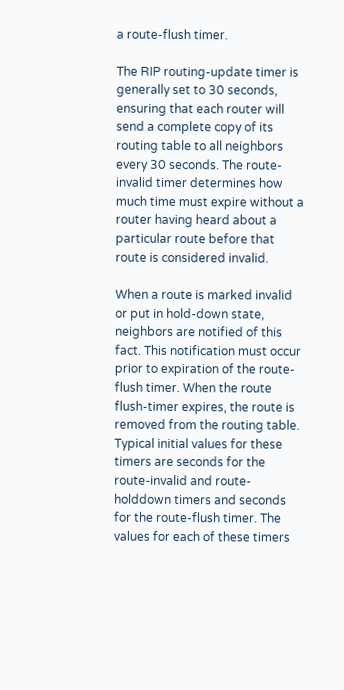a route-flush timer.

The RIP routing-update timer is generally set to 30 seconds, ensuring that each router will send a complete copy of its routing table to all neighbors every 30 seconds. The route-invalid timer determines how much time must expire without a router having heard about a particular route before that route is considered invalid.

When a route is marked invalid or put in hold-down state, neighbors are notified of this fact. This notification must occur prior to expiration of the route-flush timer. When the route flush-timer expires, the route is removed from the routing table. Typical initial values for these timers are seconds for the route-invalid and route-holddown timers and seconds for the route-flush timer. The values for each of these timers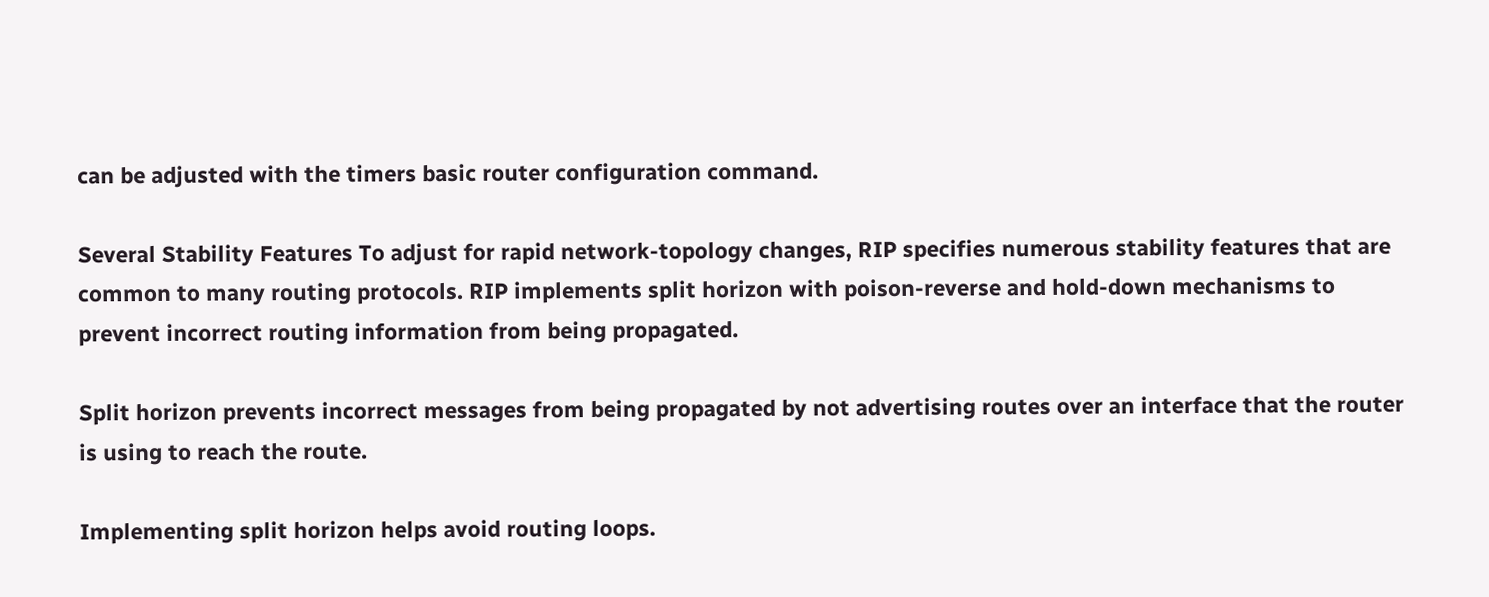can be adjusted with the timers basic router configuration command.

Several Stability Features To adjust for rapid network-topology changes, RIP specifies numerous stability features that are common to many routing protocols. RIP implements split horizon with poison-reverse and hold-down mechanisms to prevent incorrect routing information from being propagated.

Split horizon prevents incorrect messages from being propagated by not advertising routes over an interface that the router is using to reach the route.

Implementing split horizon helps avoid routing loops.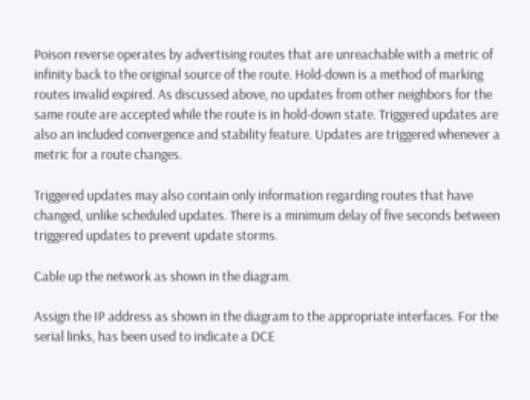Poison reverse operates by advertising routes that are unreachable with a metric of infinity back to the original source of the route. Hold-down is a method of marking routes invalid expired. As discussed above, no updates from other neighbors for the same route are accepted while the route is in hold-down state. Triggered updates are also an included convergence and stability feature. Updates are triggered whenever a metric for a route changes.

Triggered updates may also contain only information regarding routes that have changed, unlike scheduled updates. There is a minimum delay of five seconds between triggered updates to prevent update storms.

Cable up the network as shown in the diagram.

Assign the IP address as shown in the diagram to the appropriate interfaces. For the serial links, has been used to indicate a DCE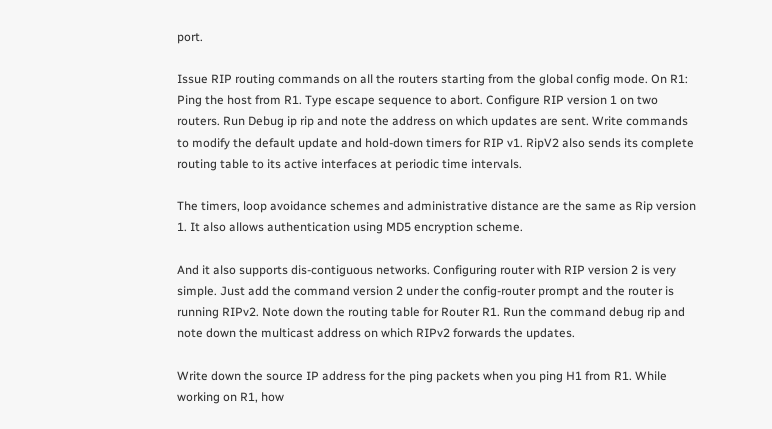port.

Issue RIP routing commands on all the routers starting from the global config mode. On R1: Ping the host from R1. Type escape sequence to abort. Configure RIP version 1 on two routers. Run Debug ip rip and note the address on which updates are sent. Write commands to modify the default update and hold-down timers for RIP v1. RipV2 also sends its complete routing table to its active interfaces at periodic time intervals.

The timers, loop avoidance schemes and administrative distance are the same as Rip version 1. It also allows authentication using MD5 encryption scheme.

And it also supports dis-contiguous networks. Configuring router with RIP version 2 is very simple. Just add the command version 2 under the config-router prompt and the router is running RIPv2. Note down the routing table for Router R1. Run the command debug rip and note down the multicast address on which RIPv2 forwards the updates.

Write down the source IP address for the ping packets when you ping H1 from R1. While working on R1, how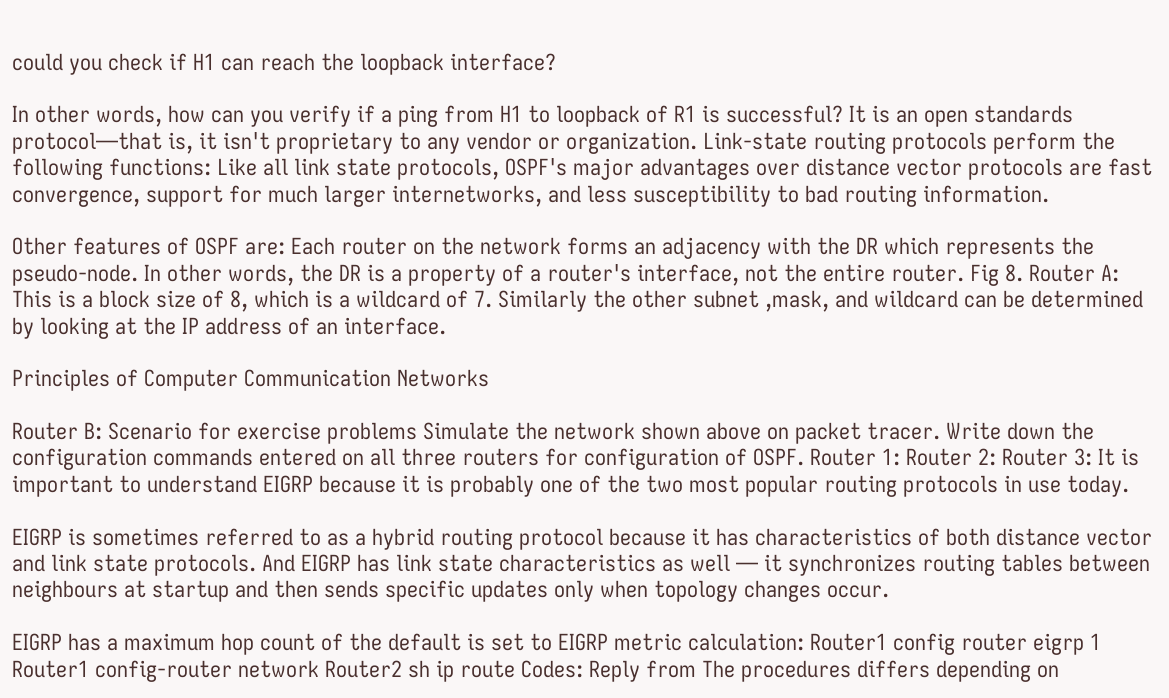could you check if H1 can reach the loopback interface?

In other words, how can you verify if a ping from H1 to loopback of R1 is successful? It is an open standards protocol—that is, it isn't proprietary to any vendor or organization. Link-state routing protocols perform the following functions: Like all link state protocols, OSPF's major advantages over distance vector protocols are fast convergence, support for much larger internetworks, and less susceptibility to bad routing information.

Other features of OSPF are: Each router on the network forms an adjacency with the DR which represents the pseudo-node. In other words, the DR is a property of a router's interface, not the entire router. Fig 8. Router A: This is a block size of 8, which is a wildcard of 7. Similarly the other subnet ,mask, and wildcard can be determined by looking at the IP address of an interface.

Principles of Computer Communication Networks

Router B: Scenario for exercise problems Simulate the network shown above on packet tracer. Write down the configuration commands entered on all three routers for configuration of OSPF. Router 1: Router 2: Router 3: It is important to understand EIGRP because it is probably one of the two most popular routing protocols in use today.

EIGRP is sometimes referred to as a hybrid routing protocol because it has characteristics of both distance vector and link state protocols. And EIGRP has link state characteristics as well — it synchronizes routing tables between neighbours at startup and then sends specific updates only when topology changes occur.

EIGRP has a maximum hop count of the default is set to EIGRP metric calculation: Router1 config router eigrp 1 Router1 config-router network Router2 sh ip route Codes: Reply from The procedures differs depending on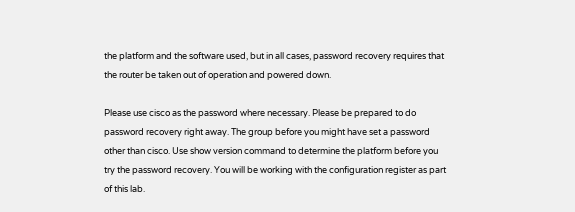the platform and the software used, but in all cases, password recovery requires that the router be taken out of operation and powered down.

Please use cisco as the password where necessary. Please be prepared to do password recovery right away. The group before you might have set a password other than cisco. Use show version command to determine the platform before you try the password recovery. You will be working with the configuration register as part of this lab.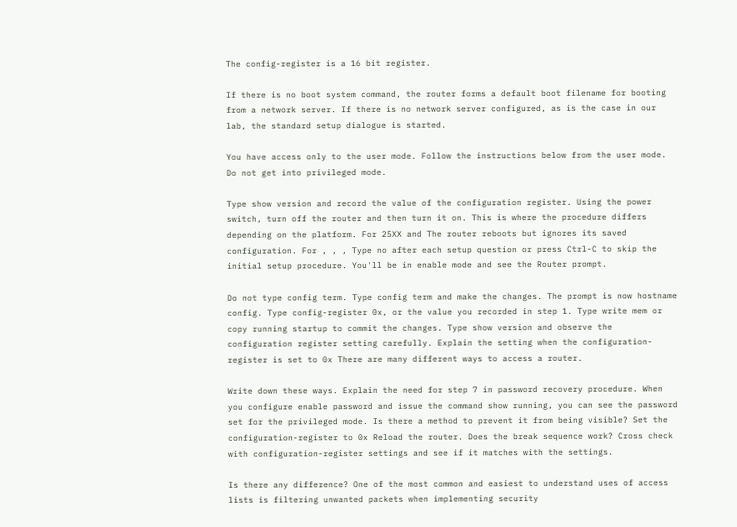The config-register is a 16 bit register.

If there is no boot system command, the router forms a default boot filename for booting from a network server. If there is no network server configured, as is the case in our lab, the standard setup dialogue is started.

You have access only to the user mode. Follow the instructions below from the user mode. Do not get into privileged mode.

Type show version and record the value of the configuration register. Using the power switch, turn off the router and then turn it on. This is where the procedure differs depending on the platform. For 25XX and The router reboots but ignores its saved configuration. For , , , Type no after each setup question or press Ctrl-C to skip the initial setup procedure. You'll be in enable mode and see the Router prompt.

Do not type config term. Type config term and make the changes. The prompt is now hostname config. Type config-register 0x, or the value you recorded in step 1. Type write mem or copy running startup to commit the changes. Type show version and observe the configuration register setting carefully. Explain the setting when the configuration-register is set to 0x There are many different ways to access a router.

Write down these ways. Explain the need for step 7 in password recovery procedure. When you configure enable password and issue the command show running, you can see the password set for the privileged mode. Is there a method to prevent it from being visible? Set the configuration-register to 0x Reload the router. Does the break sequence work? Cross check with configuration-register settings and see if it matches with the settings.

Is there any difference? One of the most common and easiest to understand uses of access lists is filtering unwanted packets when implementing security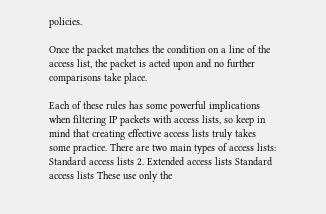policies.

Once the packet matches the condition on a line of the access list, the packet is acted upon and no further comparisons take place.

Each of these rules has some powerful implications when filtering IP packets with access lists, so keep in mind that creating effective access lists truly takes some practice. There are two main types of access lists: Standard access lists 2. Extended access lists Standard access lists These use only the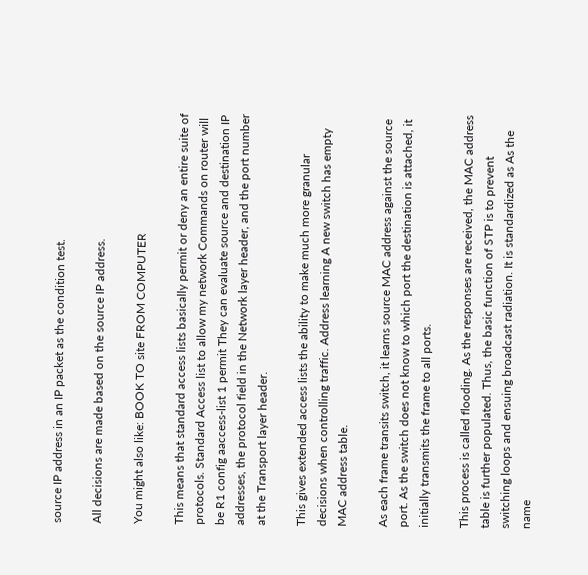source IP address in an IP packet as the condition test.

All decisions are made based on the source IP address.

You might also like: BOOK TO site FROM COMPUTER

This means that standard access lists basically permit or deny an entire suite of protocols. Standard Access list to allow my network Commands on router will be R1 config aaccess-list 1 permit They can evaluate source and destination IP addresses, the protocol field in the Network layer header, and the port number at the Transport layer header.

This gives extended access lists the ability to make much more granular decisions when controlling traffic. Address learning A new switch has empty MAC address table.

As each frame transits switch, it learns source MAC address against the source port. As the switch does not know to which port the destination is attached, it initially transmits the frame to all ports.

This process is called flooding. As the responses are received, the MAC address table is further populated. Thus, the basic function of STP is to prevent switching loops and ensuing broadcast radiation. It is standardized as As the name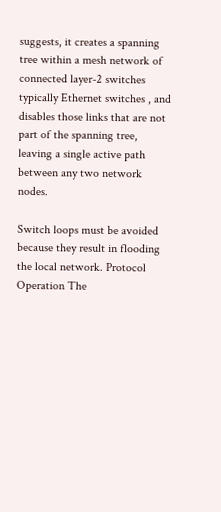suggests, it creates a spanning tree within a mesh network of connected layer-2 switches typically Ethernet switches , and disables those links that are not part of the spanning tree, leaving a single active path between any two network nodes.

Switch loops must be avoided because they result in flooding the local network. Protocol Operation The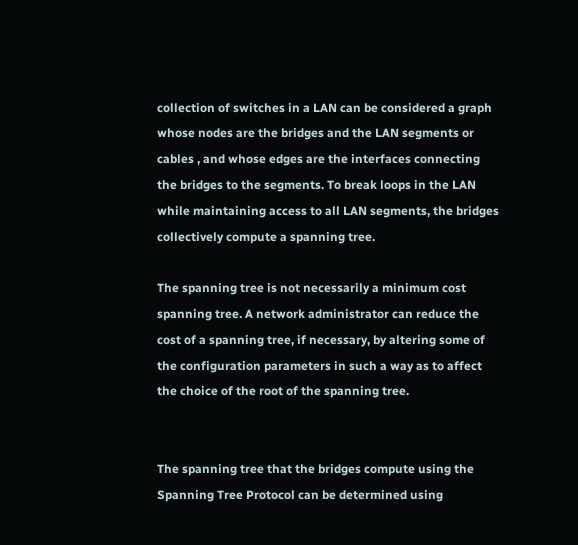collection of switches in a LAN can be considered a graph whose nodes are the bridges and the LAN segments or cables , and whose edges are the interfaces connecting the bridges to the segments. To break loops in the LAN while maintaining access to all LAN segments, the bridges collectively compute a spanning tree.

The spanning tree is not necessarily a minimum cost spanning tree. A network administrator can reduce the cost of a spanning tree, if necessary, by altering some of the configuration parameters in such a way as to affect the choice of the root of the spanning tree.


The spanning tree that the bridges compute using the Spanning Tree Protocol can be determined using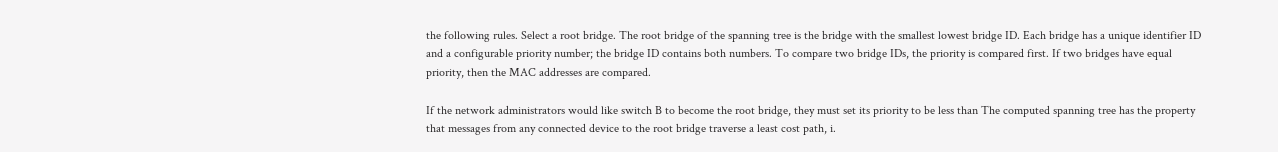the following rules. Select a root bridge. The root bridge of the spanning tree is the bridge with the smallest lowest bridge ID. Each bridge has a unique identifier ID and a configurable priority number; the bridge ID contains both numbers. To compare two bridge IDs, the priority is compared first. If two bridges have equal priority, then the MAC addresses are compared.

If the network administrators would like switch B to become the root bridge, they must set its priority to be less than The computed spanning tree has the property that messages from any connected device to the root bridge traverse a least cost path, i.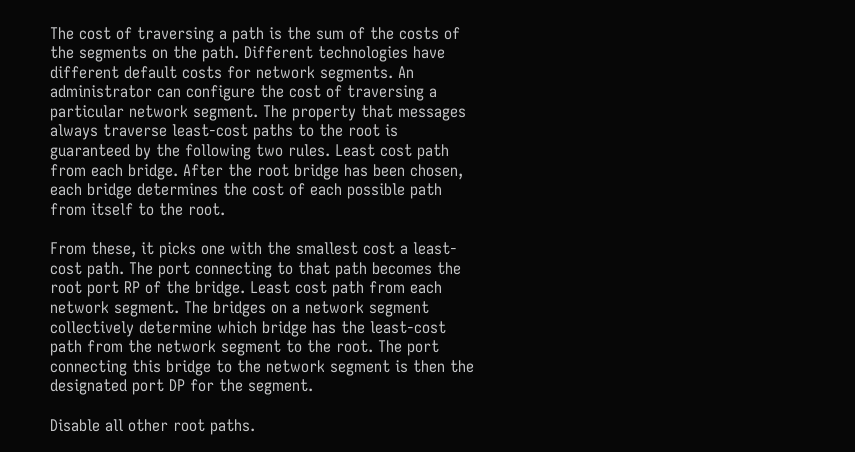The cost of traversing a path is the sum of the costs of the segments on the path. Different technologies have different default costs for network segments. An administrator can configure the cost of traversing a particular network segment. The property that messages always traverse least-cost paths to the root is guaranteed by the following two rules. Least cost path from each bridge. After the root bridge has been chosen, each bridge determines the cost of each possible path from itself to the root.

From these, it picks one with the smallest cost a least-cost path. The port connecting to that path becomes the root port RP of the bridge. Least cost path from each network segment. The bridges on a network segment collectively determine which bridge has the least-cost path from the network segment to the root. The port connecting this bridge to the network segment is then the designated port DP for the segment.

Disable all other root paths.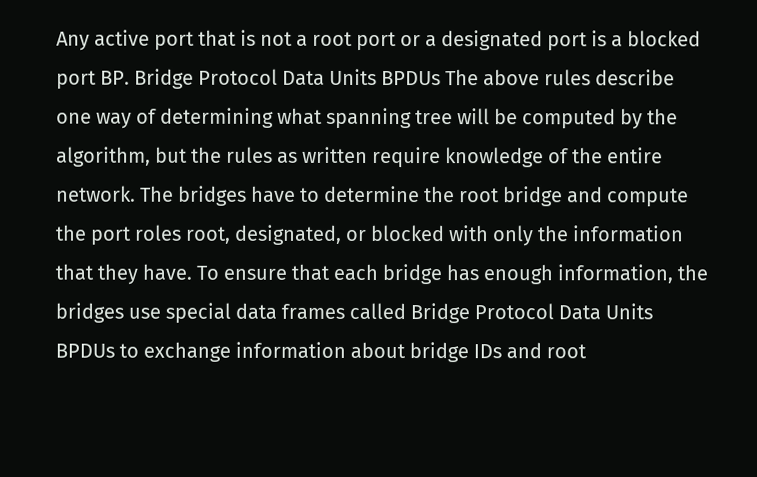Any active port that is not a root port or a designated port is a blocked port BP. Bridge Protocol Data Units BPDUs The above rules describe one way of determining what spanning tree will be computed by the algorithm, but the rules as written require knowledge of the entire network. The bridges have to determine the root bridge and compute the port roles root, designated, or blocked with only the information that they have. To ensure that each bridge has enough information, the bridges use special data frames called Bridge Protocol Data Units BPDUs to exchange information about bridge IDs and root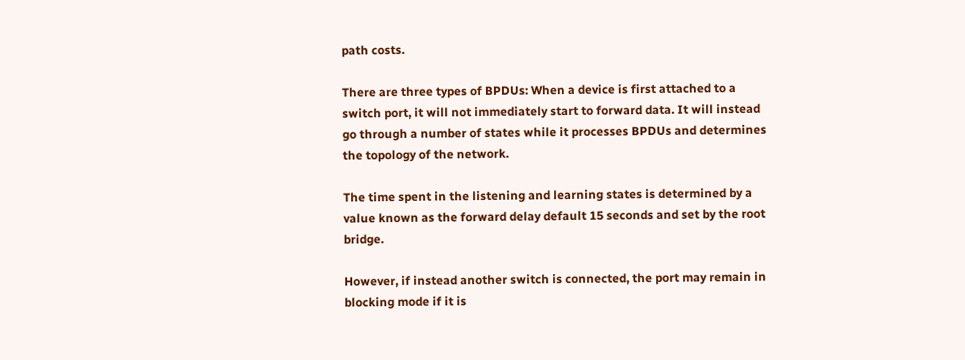path costs.

There are three types of BPDUs: When a device is first attached to a switch port, it will not immediately start to forward data. It will instead go through a number of states while it processes BPDUs and determines the topology of the network.

The time spent in the listening and learning states is determined by a value known as the forward delay default 15 seconds and set by the root bridge.

However, if instead another switch is connected, the port may remain in blocking mode if it is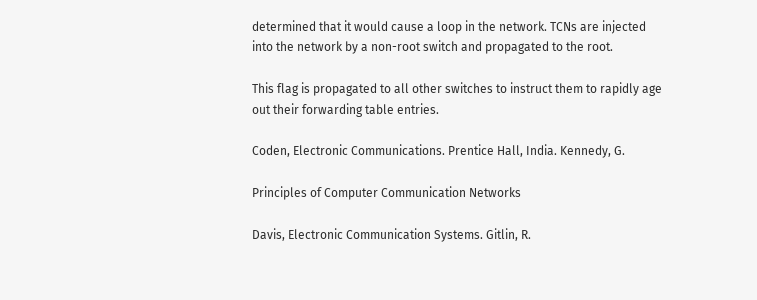determined that it would cause a loop in the network. TCNs are injected into the network by a non-root switch and propagated to the root.

This flag is propagated to all other switches to instruct them to rapidly age out their forwarding table entries.

Coden, Electronic Communications. Prentice Hall, India. Kennedy, G.

Principles of Computer Communication Networks

Davis, Electronic Communication Systems. Gitlin, R.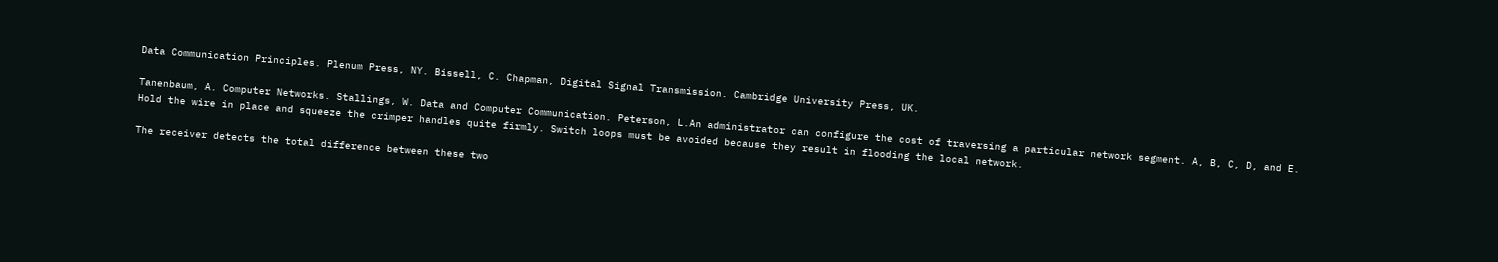Data Communication Principles. Plenum Press, NY. Bissell, C. Chapman, Digital Signal Transmission. Cambridge University Press, UK.

Tanenbaum, A. Computer Networks. Stallings, W. Data and Computer Communication. Peterson, L.An administrator can configure the cost of traversing a particular network segment. A, B, C, D, and E. Hold the wire in place and squeeze the crimper handles quite firmly. Switch loops must be avoided because they result in flooding the local network.

The receiver detects the total difference between these two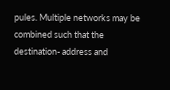pules. Multiple networks may be combined such that the destination- address and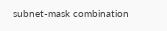subnet-mask combination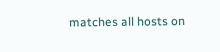matches all hosts on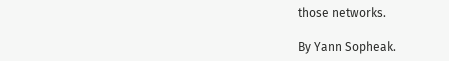those networks.

By Yann Sopheak.